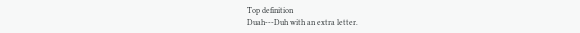Top definition
Duah---Duh with an extra letter.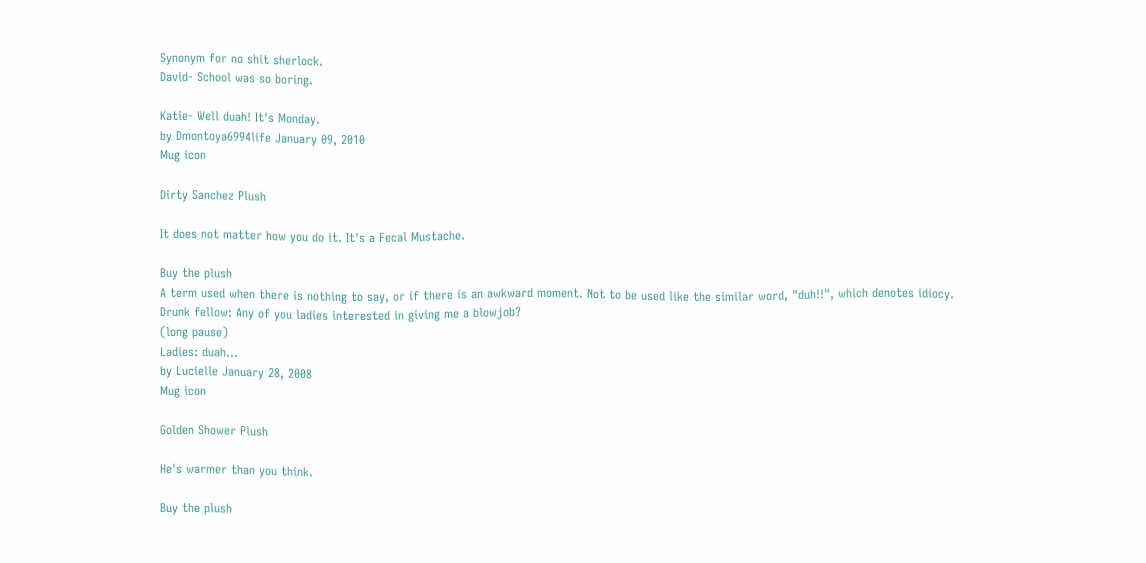Synonym for no shit sherlock.
David- School was so boring.

Katie- Well duah! It's Monday.
by Dmontoya6994life January 09, 2010
Mug icon

Dirty Sanchez Plush

It does not matter how you do it. It's a Fecal Mustache.

Buy the plush
A term used when there is nothing to say, or if there is an awkward moment. Not to be used like the similar word, "duh!!", which denotes idiocy.
Drunk fellow: Any of you ladies interested in giving me a blowjob?
(long pause)
Ladies: duah...
by Lucielle January 28, 2008
Mug icon

Golden Shower Plush

He's warmer than you think.

Buy the plush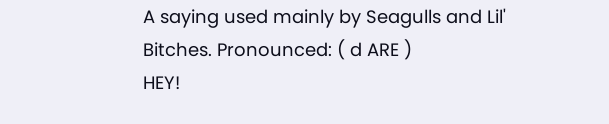A saying used mainly by Seagulls and Lil' Bitches. Pronounced: ( d ARE )
HEY!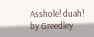Asshole! duah!
by Greedley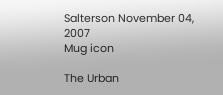Salterson November 04, 2007
Mug icon

The Urban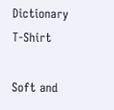Dictionary T-Shirt

Soft and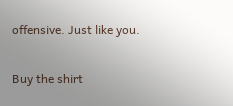offensive. Just like you.

Buy the shirt